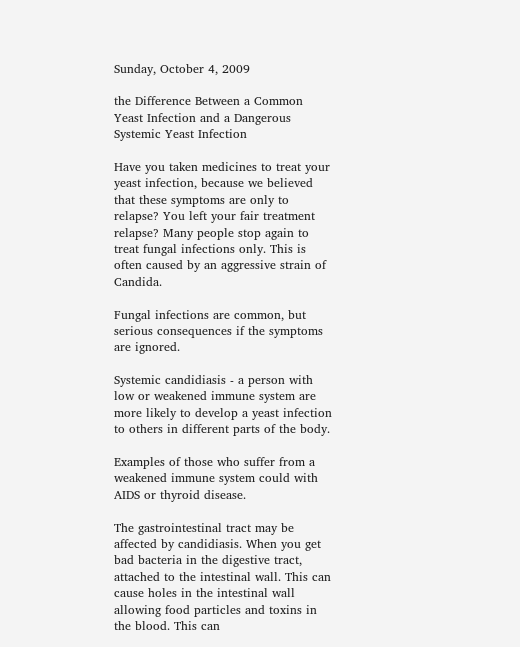Sunday, October 4, 2009

the Difference Between a Common Yeast Infection and a Dangerous Systemic Yeast Infection

Have you taken medicines to treat your yeast infection, because we believed that these symptoms are only to relapse? You left your fair treatment relapse? Many people stop again to treat fungal infections only. This is often caused by an aggressive strain of Candida.

Fungal infections are common, but serious consequences if the symptoms are ignored.

Systemic candidiasis - a person with low or weakened immune system are more likely to develop a yeast infection to others in different parts of the body.

Examples of those who suffer from a weakened immune system could with AIDS or thyroid disease.

The gastrointestinal tract may be affected by candidiasis. When you get bad bacteria in the digestive tract, attached to the intestinal wall. This can cause holes in the intestinal wall allowing food particles and toxins in the blood. This can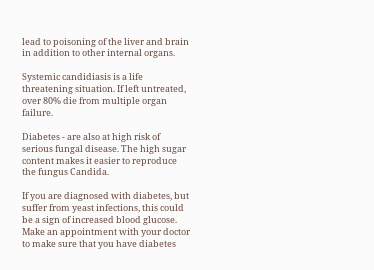lead to poisoning of the liver and brain in addition to other internal organs.

Systemic candidiasis is a life threatening situation. If left untreated, over 80% die from multiple organ failure.

Diabetes - are also at high risk of serious fungal disease. The high sugar content makes it easier to reproduce the fungus Candida.

If you are diagnosed with diabetes, but suffer from yeast infections, this could be a sign of increased blood glucose. Make an appointment with your doctor to make sure that you have diabetes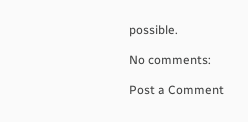possible.

No comments:

Post a Comment